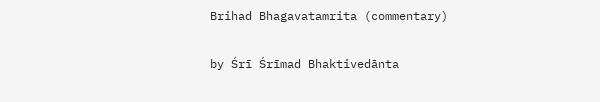Brihad Bhagavatamrita (commentary)

by Śrī Śrīmad Bhaktivedānta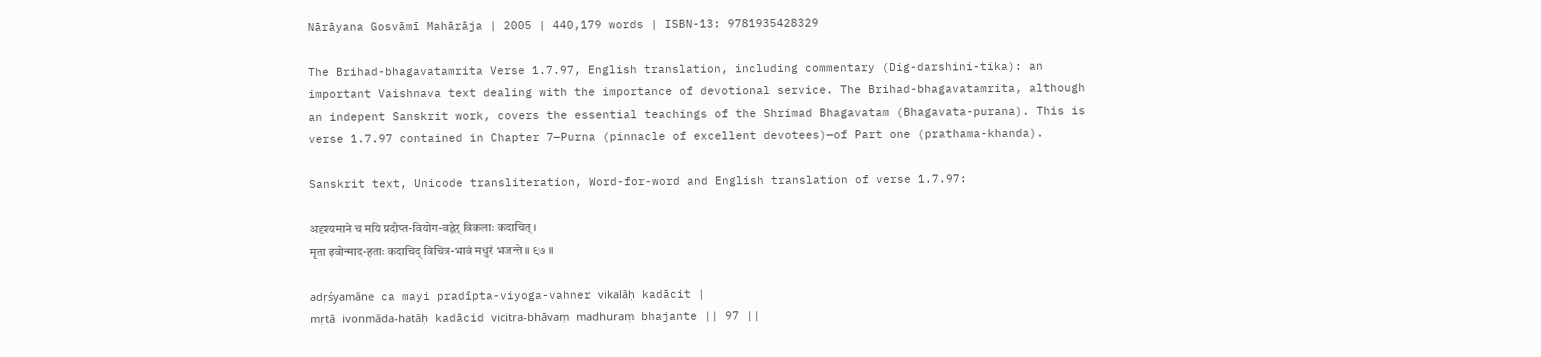Nārāyana Gosvāmī Mahārāja | 2005 | 440,179 words | ISBN-13: 9781935428329

The Brihad-bhagavatamrita Verse 1.7.97, English translation, including commentary (Dig-darshini-tika): an important Vaishnava text dealing with the importance of devotional service. The Brihad-bhagavatamrita, although an indepent Sanskrit work, covers the essential teachings of the Shrimad Bhagavatam (Bhagavata-purana). This is verse 1.7.97 contained in Chapter 7—Purna (pinnacle of excellent devotees)—of Part one (prathama-khanda).

Sanskrit text, Unicode transliteration, Word-for-word and English translation of verse 1.7.97:

अदृश्यमाने च मयि प्रदीप्त-वियोग-वह्नेर् विकलाः कदाचित् ।
मृता इवोन्माद-हताः कदाचिद् विचित्र-भावं मधुरं भजन्ते ॥ ९७ ॥

adṛśyamāne ca mayi pradīpta-viyoga-vahner vikalāḥ kadācit |
mṛtā ivonmāda-hatāḥ kadācid vicitra-bhāvaṃ madhuraṃ bhajante || 97 ||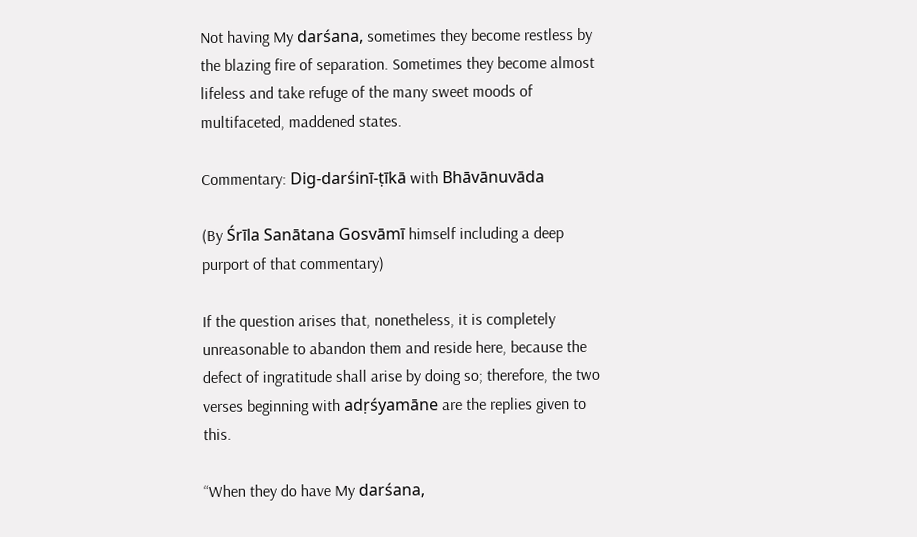Not having My darśana, sometimes they become restless by the blazing fire of separation. Sometimes they become almost lifeless and take refuge of the many sweet moods of multifaceted, maddened states.

Commentary: Dig-darśinī-ṭīkā with Bhāvānuvāda

(By Śrīla Sanātana Gosvāmī himself including a deep purport of that commentary)

If the question arises that, nonetheless, it is completely unreasonable to abandon them and reside here, because the defect of ingratitude shall arise by doing so; therefore, the two verses beginning with adṛśyamāne are the replies given to this.

“When they do have My darśana,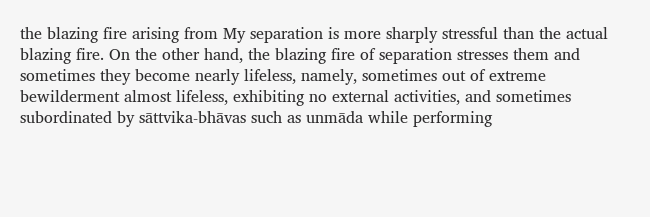the blazing fire arising from My separation is more sharply stressful than the actual blazing fire. On the other hand, the blazing fire of separation stresses them and sometimes they become nearly lifeless, namely, sometimes out of extreme bewilderment almost lifeless, exhibiting no external activities, and sometimes subordinated by sāttvika-bhāvas such as unmāda while performing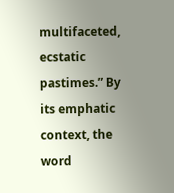multifaceted, ecstatic pastimes.” By its emphatic context, the word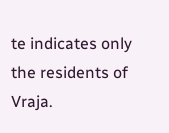te indicates only the residents of Vraja.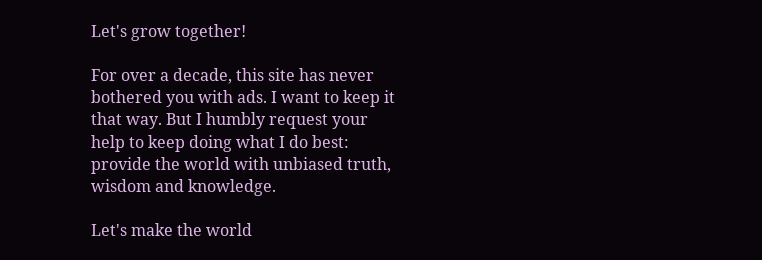Let's grow together!

For over a decade, this site has never bothered you with ads. I want to keep it that way. But I humbly request your help to keep doing what I do best: provide the world with unbiased truth, wisdom and knowledge.

Let's make the world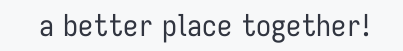a better place together!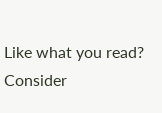Like what you read? Consider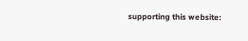supporting this website: